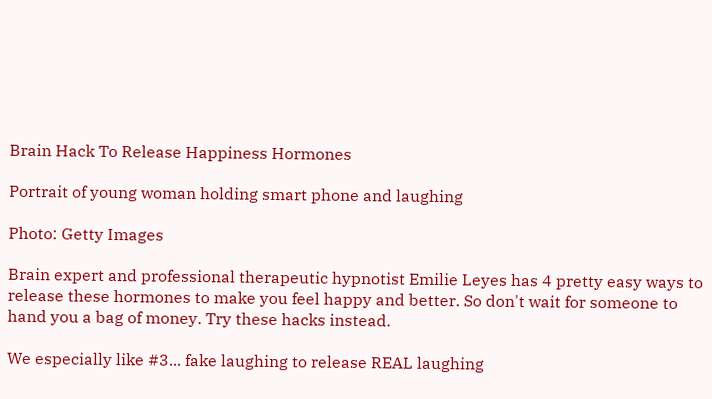Brain Hack To Release Happiness Hormones

Portrait of young woman holding smart phone and laughing

Photo: Getty Images

Brain expert and professional therapeutic hypnotist Emilie Leyes has 4 pretty easy ways to release these hormones to make you feel happy and better. So don't wait for someone to hand you a bag of money. Try these hacks instead.

We especially like #3... fake laughing to release REAL laughing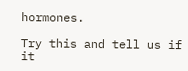hormones.

Try this and tell us if it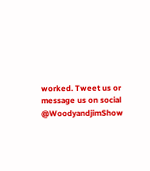worked. Tweet us or message us on social @WoodyandjimShow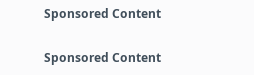Sponsored Content

Sponsored Content